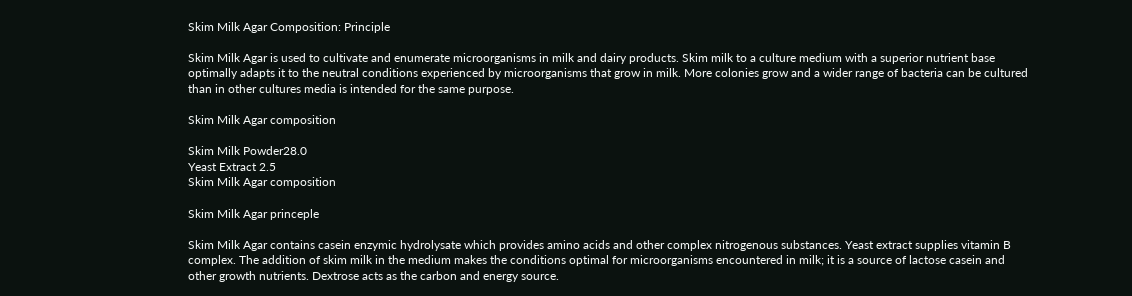Skim Milk Agar Composition: Principle

Skim Milk Agar is used to cultivate and enumerate microorganisms in milk and dairy products. Skim milk to a culture medium with a superior nutrient base optimally adapts it to the neutral conditions experienced by microorganisms that grow in milk. More colonies grow and a wider range of bacteria can be cultured than in other cultures media is intended for the same purpose.

Skim Milk Agar composition

Skim Milk Powder28.0
Yeast Extract 2.5
Skim Milk Agar composition

Skim Milk Agar princeple

Skim Milk Agar contains casein enzymic hydrolysate which provides amino acids and other complex nitrogenous substances. Yeast extract supplies vitamin B complex. The addition of skim milk in the medium makes the conditions optimal for microorganisms encountered in milk; it is a source of lactose casein and other growth nutrients. Dextrose acts as the carbon and energy source.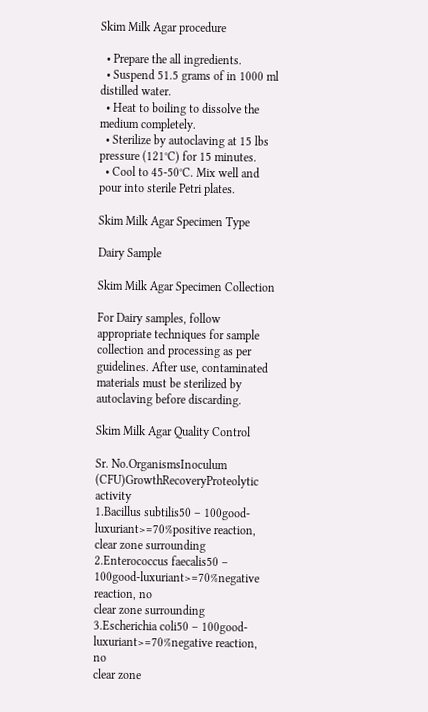Skim Milk Agar procedure

  • Prepare the all ingredients.
  • Suspend 51.5 grams of in 1000 ml distilled water.
  • Heat to boiling to dissolve the medium completely.
  • Sterilize by autoclaving at 15 lbs pressure (121°C) for 15 minutes.
  • Cool to 45-50°C. Mix well and pour into sterile Petri plates.

Skim Milk Agar Specimen Type

Dairy Sample

Skim Milk Agar Specimen Collection

For Dairy samples, follow appropriate techniques for sample collection and processing as per guidelines. After use, contaminated materials must be sterilized by autoclaving before discarding.

Skim Milk Agar Quality Control

Sr. No.OrganismsInoculum (CFU)GrowthRecoveryProteolytic activity
1.Bacillus subtilis50 – 100good-luxuriant>=70%positive reaction,
clear zone surrounding
2.Enterococcus faecalis50 – 100good-luxuriant>=70%negative reaction, no
clear zone surrounding
3.Escherichia coli50 – 100good-luxuriant>=70%negative reaction, no
clear zone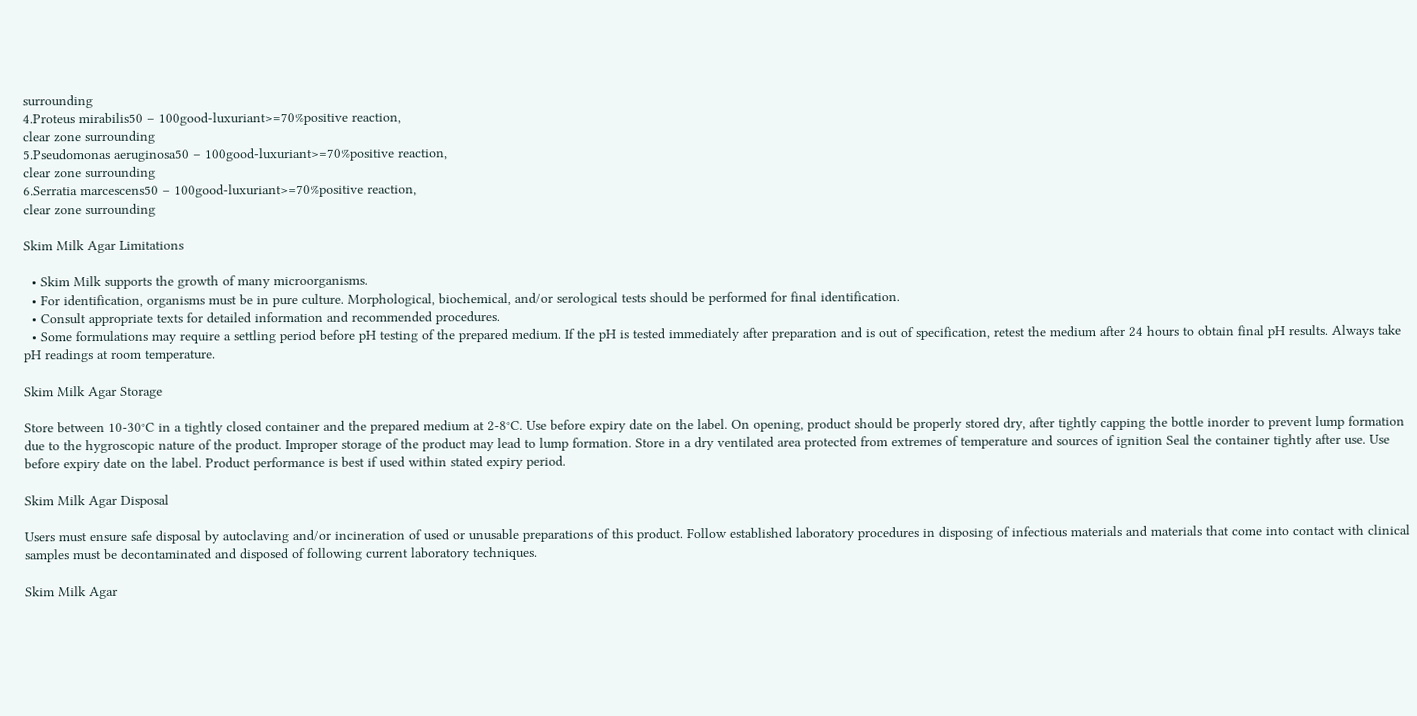surrounding
4.Proteus mirabilis50 – 100good-luxuriant>=70%positive reaction,
clear zone surrounding
5.Pseudomonas aeruginosa50 – 100good-luxuriant>=70%positive reaction,
clear zone surrounding
6.Serratia marcescens50 – 100good-luxuriant>=70%positive reaction,
clear zone surrounding

Skim Milk Agar Limitations

  • Skim Milk supports the growth of many microorganisms.
  • For identification, organisms must be in pure culture. Morphological, biochemical, and/or serological tests should be performed for final identification.
  • Consult appropriate texts for detailed information and recommended procedures.
  • Some formulations may require a settling period before pH testing of the prepared medium. If the pH is tested immediately after preparation and is out of specification, retest the medium after 24 hours to obtain final pH results. Always take pH readings at room temperature.

Skim Milk Agar Storage

Store between 10-30°C in a tightly closed container and the prepared medium at 2-8°C. Use before expiry date on the label. On opening, product should be properly stored dry, after tightly capping the bottle inorder to prevent lump formation due to the hygroscopic nature of the product. Improper storage of the product may lead to lump formation. Store in a dry ventilated area protected from extremes of temperature and sources of ignition Seal the container tightly after use. Use before expiry date on the label. Product performance is best if used within stated expiry period.

Skim Milk Agar Disposal

Users must ensure safe disposal by autoclaving and/or incineration of used or unusable preparations of this product. Follow established laboratory procedures in disposing of infectious materials and materials that come into contact with clinical samples must be decontaminated and disposed of following current laboratory techniques.

Skim Milk Agar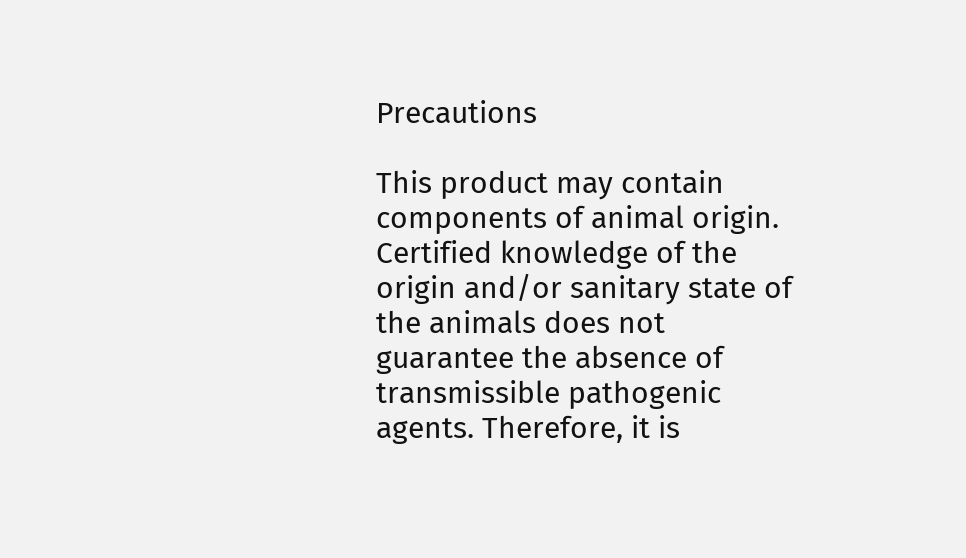Precautions

This product may contain components of animal origin. Certified knowledge of the origin and/or sanitary state of the animals does not guarantee the absence of transmissible pathogenic agents. Therefore, it is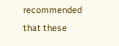recommended that these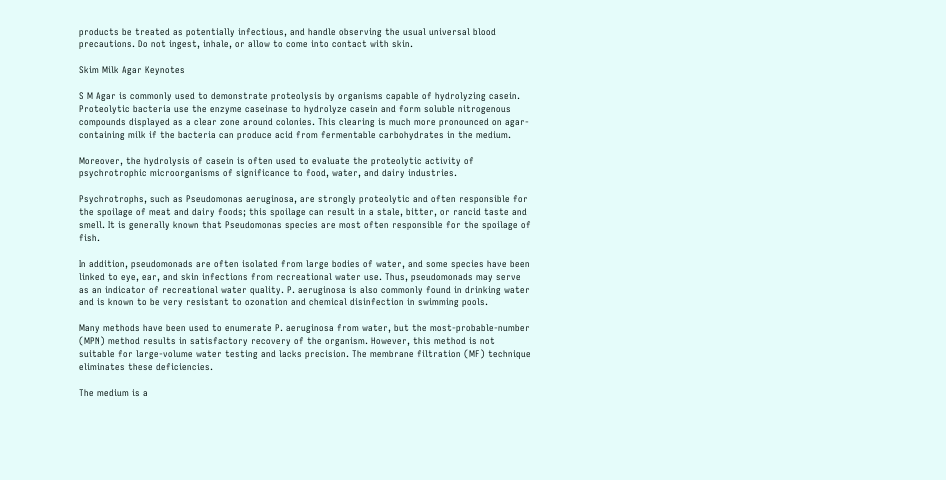products be treated as potentially infectious, and handle observing the usual universal blood precautions. Do not ingest, inhale, or allow to come into contact with skin.

Skim Milk Agar Keynotes

S M Agar is commonly used to demonstrate proteolysis by organisms capable of hydrolyzing casein. Proteolytic bacteria use the enzyme caseinase to hydrolyze casein and form soluble nitrogenous compounds displayed as a clear zone around colonies. This clearing is much more pronounced on agar-containing milk if the bacteria can produce acid from fermentable carbohydrates in the medium.

Moreover, the hydrolysis of casein is often used to evaluate the proteolytic activity of psychrotrophic microorganisms of significance to food, water, and dairy industries.

Psychrotrophs, such as Pseudomonas aeruginosa, are strongly proteolytic and often responsible for the spoilage of meat and dairy foods; this spoilage can result in a stale, bitter, or rancid taste and smell. It is generally known that Pseudomonas species are most often responsible for the spoilage of fish.

In addition, pseudomonads are often isolated from large bodies of water, and some species have been linked to eye, ear, and skin infections from recreational water use. Thus, pseudomonads may serve as an indicator of recreational water quality. P. aeruginosa is also commonly found in drinking water and is known to be very resistant to ozonation and chemical disinfection in swimming pools.

Many methods have been used to enumerate P. aeruginosa from water, but the most-probable-number (MPN) method results in satisfactory recovery of the organism. However, this method is not suitable for large-volume water testing and lacks precision. The membrane filtration (MF) technique eliminates these deficiencies.

The medium is a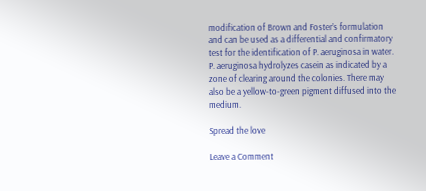modification of Brown and Foster’s formulation and can be used as a differential and confirmatory test for the identification of P. aeruginosa in water. P. aeruginosa hydrolyzes casein as indicated by a zone of clearing around the colonies. There may also be a yellow-to-green pigment diffused into the medium.

Spread the love

Leave a Comment